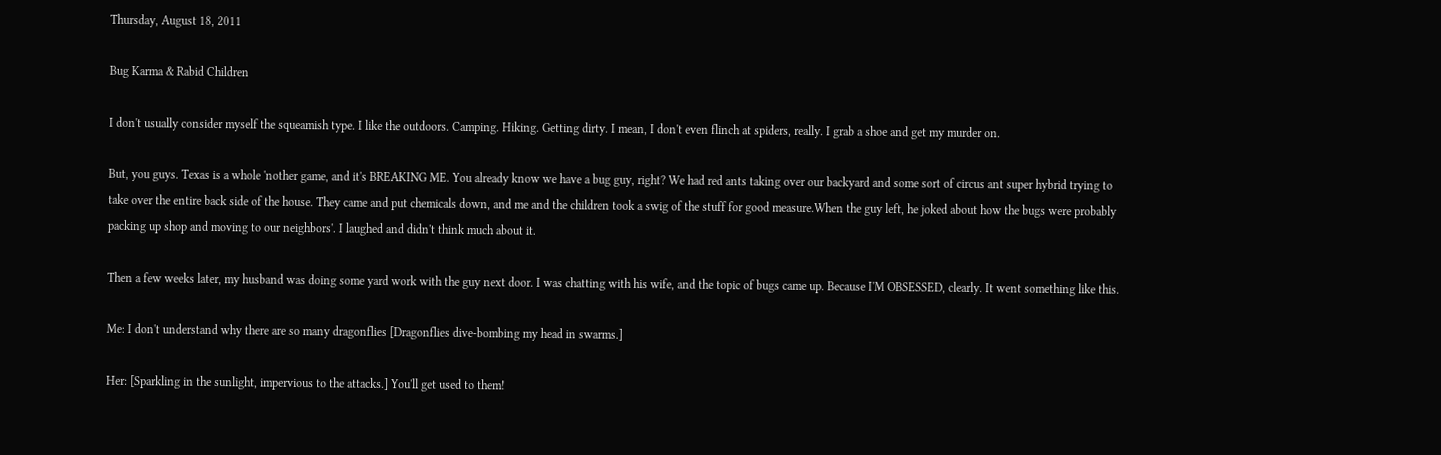Thursday, August 18, 2011

Bug Karma & Rabid Children

I don't usually consider myself the squeamish type. I like the outdoors. Camping. Hiking. Getting dirty. I mean, I don't even flinch at spiders, really. I grab a shoe and get my murder on.

But, you guys. Texas is a whole 'nother game, and it's BREAKING ME. You already know we have a bug guy, right? We had red ants taking over our backyard and some sort of circus ant super hybrid trying to take over the entire back side of the house. They came and put chemicals down, and me and the children took a swig of the stuff for good measure.When the guy left, he joked about how the bugs were probably packing up shop and moving to our neighbors'. I laughed and didn't think much about it.

Then a few weeks later, my husband was doing some yard work with the guy next door. I was chatting with his wife, and the topic of bugs came up. Because I'M OBSESSED, clearly. It went something like this.

Me: I don't understand why there are so many dragonflies [Dragonflies dive-bombing my head in swarms.]

Her: [Sparkling in the sunlight, impervious to the attacks.] You'll get used to them!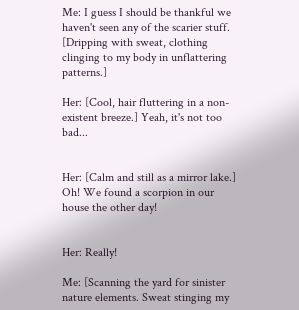Me: I guess I should be thankful we haven't seen any of the scarier stuff. [Dripping with sweat, clothing clinging to my body in unflattering patterns.]

Her: [Cool, hair fluttering in a non-existent breeze.] Yeah, it's not too bad...


Her: [Calm and still as a mirror lake.] Oh! We found a scorpion in our house the other day!


Her: Really!

Me: [Scanning the yard for sinister nature elements. Sweat stinging my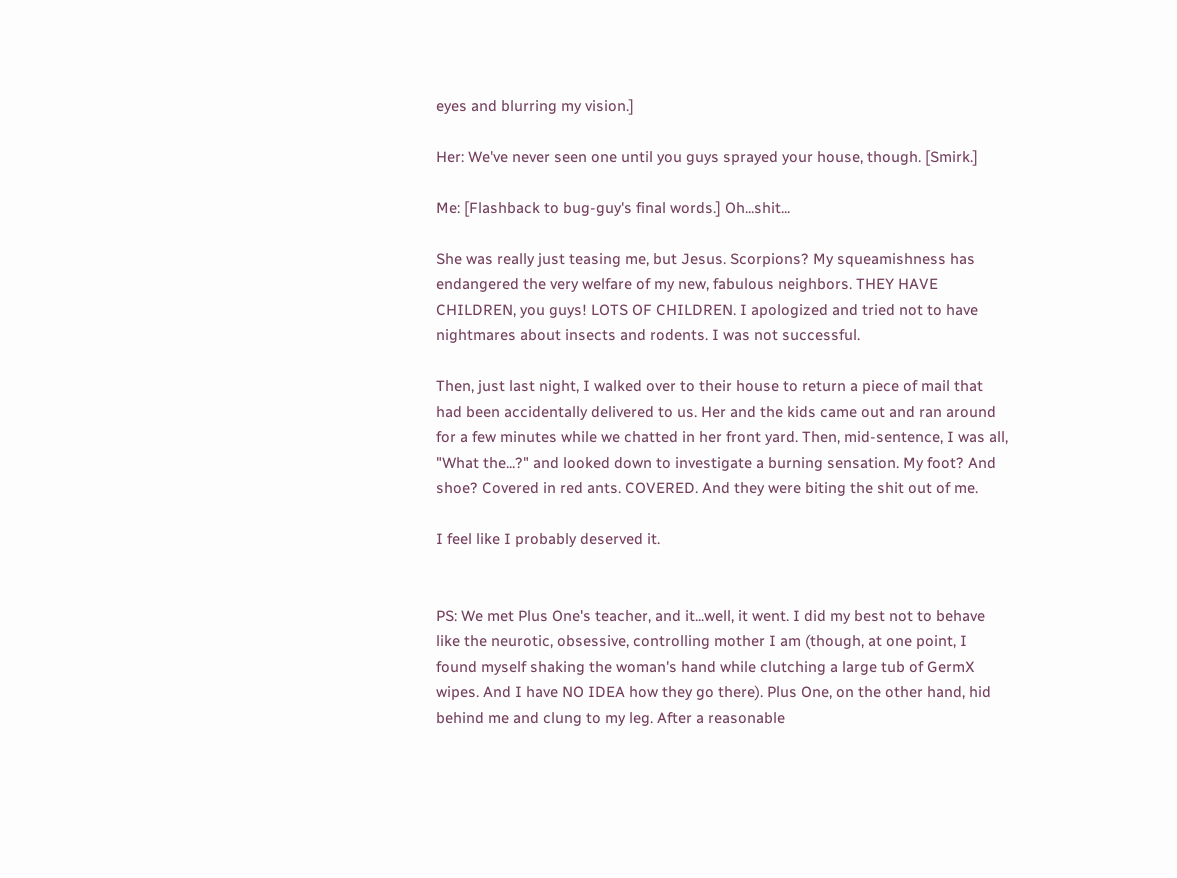eyes and blurring my vision.]

Her: We've never seen one until you guys sprayed your house, though. [Smirk.]

Me: [Flashback to bug-guy's final words.] Oh...shit...

She was really just teasing me, but Jesus. Scorpions? My squeamishness has endangered the very welfare of my new, fabulous neighbors. THEY HAVE CHILDREN, you guys! LOTS OF CHILDREN. I apologized and tried not to have nightmares about insects and rodents. I was not successful.

Then, just last night, I walked over to their house to return a piece of mail that had been accidentally delivered to us. Her and the kids came out and ran around for a few minutes while we chatted in her front yard. Then, mid-sentence, I was all, "What the...?" and looked down to investigate a burning sensation. My foot? And shoe? Covered in red ants. COVERED. And they were biting the shit out of me.

I feel like I probably deserved it.


PS: We met Plus One's teacher, and it...well, it went. I did my best not to behave like the neurotic, obsessive, controlling mother I am (though, at one point, I found myself shaking the woman's hand while clutching a large tub of GermX wipes. And I have NO IDEA how they go there). Plus One, on the other hand, hid behind me and clung to my leg. After a reasonable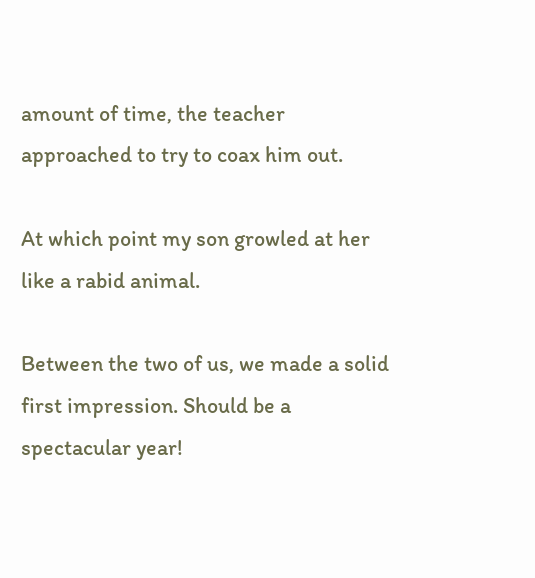amount of time, the teacher approached to try to coax him out.

At which point my son growled at her like a rabid animal.

Between the two of us, we made a solid first impression. Should be a spectacular year!